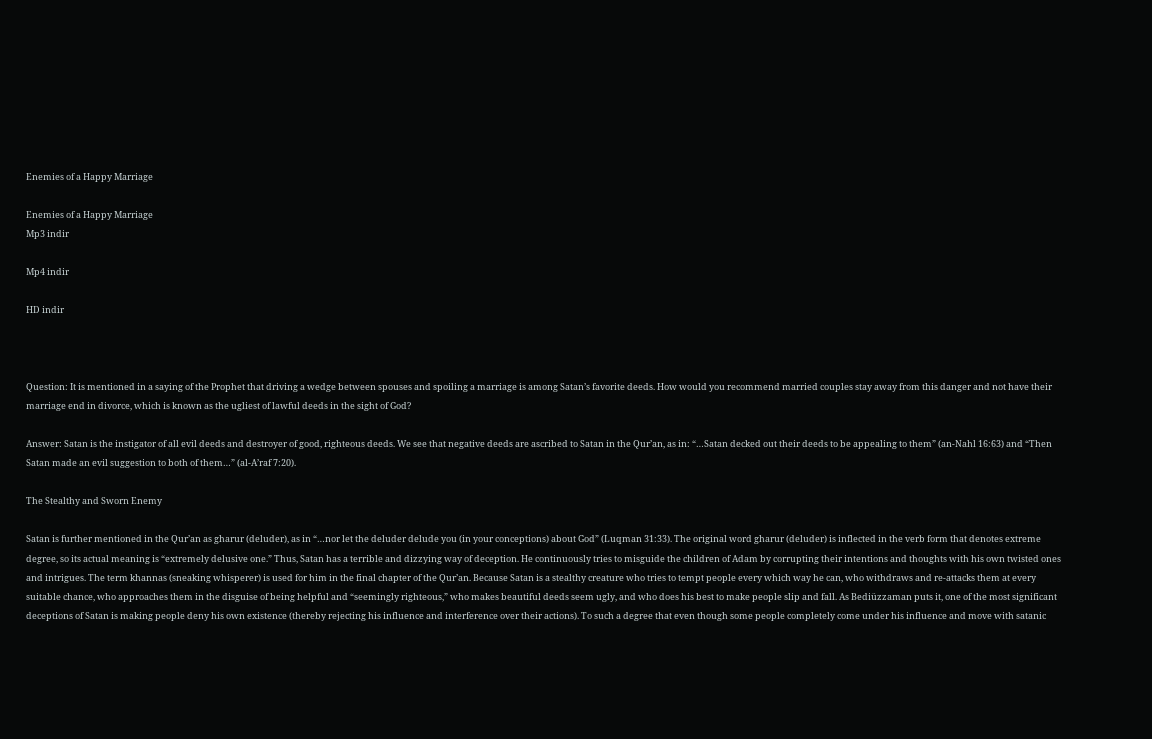Enemies of a Happy Marriage

Enemies of a Happy Marriage
Mp3 indir

Mp4 indir

HD indir



Question: It is mentioned in a saying of the Prophet that driving a wedge between spouses and spoiling a marriage is among Satan’s favorite deeds. How would you recommend married couples stay away from this danger and not have their marriage end in divorce, which is known as the ugliest of lawful deeds in the sight of God?

Answer: Satan is the instigator of all evil deeds and destroyer of good, righteous deeds. We see that negative deeds are ascribed to Satan in the Qur’an, as in: “…Satan decked out their deeds to be appealing to them” (an-Nahl 16:63) and “Then Satan made an evil suggestion to both of them…” (al-A’raf 7:20).

The Stealthy and Sworn Enemy

Satan is further mentioned in the Qur’an as gharur (deluder), as in “…nor let the deluder delude you (in your conceptions) about God” (Luqman 31:33). The original word gharur (deluder) is inflected in the verb form that denotes extreme degree, so its actual meaning is “extremely delusive one.” Thus, Satan has a terrible and dizzying way of deception. He continuously tries to misguide the children of Adam by corrupting their intentions and thoughts with his own twisted ones and intrigues. The term khannas (sneaking whisperer) is used for him in the final chapter of the Qur’an. Because Satan is a stealthy creature who tries to tempt people every which way he can, who withdraws and re-attacks them at every suitable chance, who approaches them in the disguise of being helpful and “seemingly righteous,” who makes beautiful deeds seem ugly, and who does his best to make people slip and fall. As Bediüzzaman puts it, one of the most significant deceptions of Satan is making people deny his own existence (thereby rejecting his influence and interference over their actions). To such a degree that even though some people completely come under his influence and move with satanic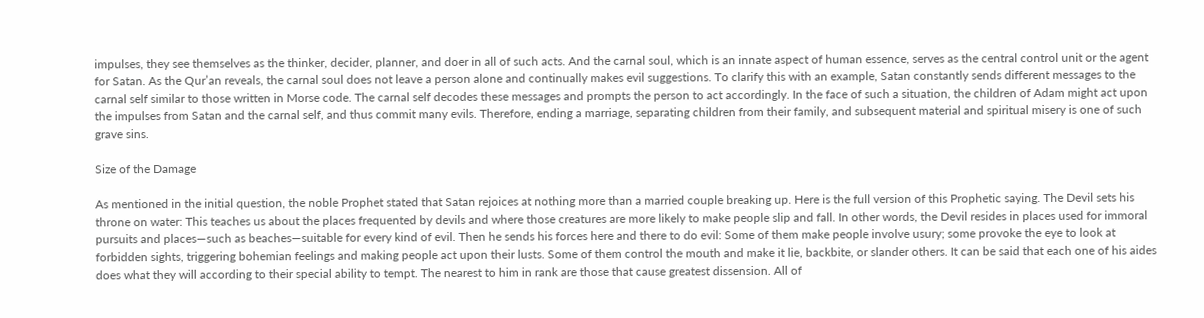impulses, they see themselves as the thinker, decider, planner, and doer in all of such acts. And the carnal soul, which is an innate aspect of human essence, serves as the central control unit or the agent for Satan. As the Qur’an reveals, the carnal soul does not leave a person alone and continually makes evil suggestions. To clarify this with an example, Satan constantly sends different messages to the carnal self similar to those written in Morse code. The carnal self decodes these messages and prompts the person to act accordingly. In the face of such a situation, the children of Adam might act upon the impulses from Satan and the carnal self, and thus commit many evils. Therefore, ending a marriage, separating children from their family, and subsequent material and spiritual misery is one of such grave sins.

Size of the Damage

As mentioned in the initial question, the noble Prophet stated that Satan rejoices at nothing more than a married couple breaking up. Here is the full version of this Prophetic saying. The Devil sets his throne on water: This teaches us about the places frequented by devils and where those creatures are more likely to make people slip and fall. In other words, the Devil resides in places used for immoral pursuits and places—such as beaches—suitable for every kind of evil. Then he sends his forces here and there to do evil: Some of them make people involve usury; some provoke the eye to look at forbidden sights, triggering bohemian feelings and making people act upon their lusts. Some of them control the mouth and make it lie, backbite, or slander others. It can be said that each one of his aides does what they will according to their special ability to tempt. The nearest to him in rank are those that cause greatest dissension. All of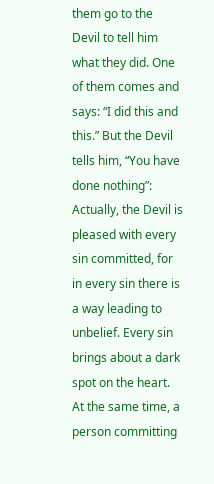them go to the Devil to tell him what they did. One of them comes and says: “I did this and this.” But the Devil tells him, “You have done nothing”: Actually, the Devil is pleased with every sin committed, for in every sin there is a way leading to unbelief. Every sin brings about a dark spot on the heart. At the same time, a person committing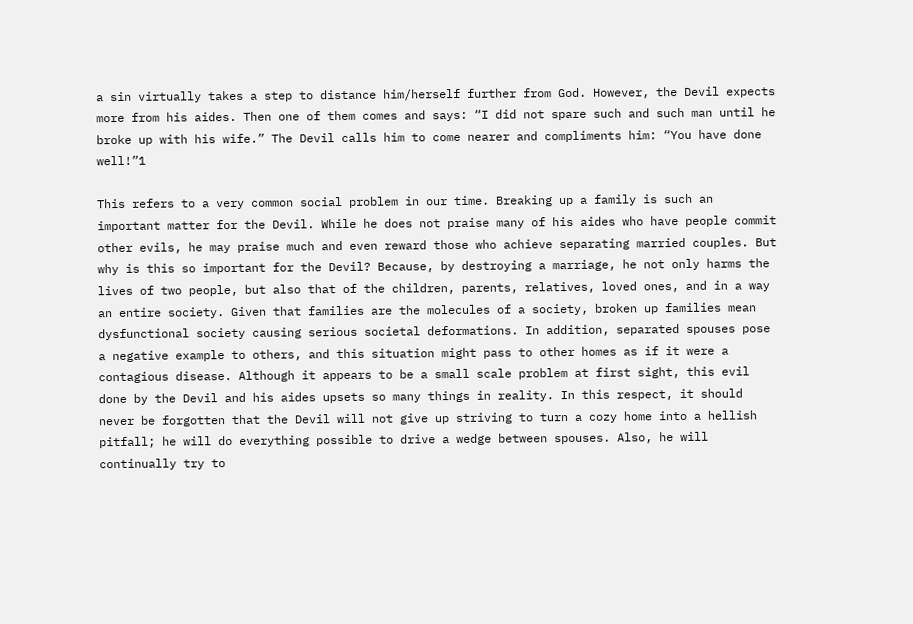a sin virtually takes a step to distance him/herself further from God. However, the Devil expects more from his aides. Then one of them comes and says: “I did not spare such and such man until he broke up with his wife.” The Devil calls him to come nearer and compliments him: “You have done well!”1

This refers to a very common social problem in our time. Breaking up a family is such an important matter for the Devil. While he does not praise many of his aides who have people commit other evils, he may praise much and even reward those who achieve separating married couples. But why is this so important for the Devil? Because, by destroying a marriage, he not only harms the lives of two people, but also that of the children, parents, relatives, loved ones, and in a way an entire society. Given that families are the molecules of a society, broken up families mean dysfunctional society causing serious societal deformations. In addition, separated spouses pose a negative example to others, and this situation might pass to other homes as if it were a contagious disease. Although it appears to be a small scale problem at first sight, this evil done by the Devil and his aides upsets so many things in reality. In this respect, it should never be forgotten that the Devil will not give up striving to turn a cozy home into a hellish pitfall; he will do everything possible to drive a wedge between spouses. Also, he will continually try to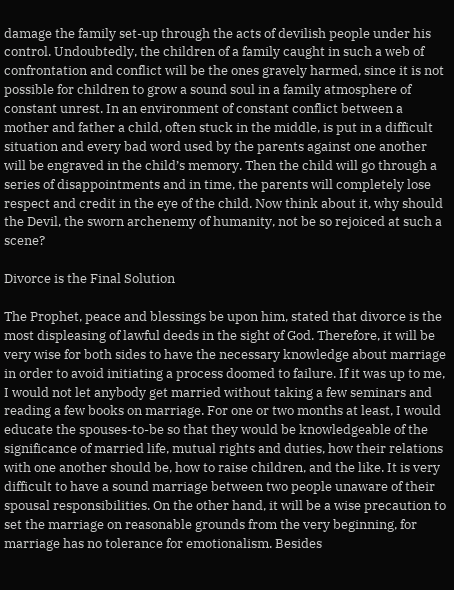damage the family set-up through the acts of devilish people under his control. Undoubtedly, the children of a family caught in such a web of confrontation and conflict will be the ones gravely harmed, since it is not possible for children to grow a sound soul in a family atmosphere of constant unrest. In an environment of constant conflict between a mother and father a child, often stuck in the middle, is put in a difficult situation and every bad word used by the parents against one another will be engraved in the child’s memory. Then the child will go through a series of disappointments and in time, the parents will completely lose respect and credit in the eye of the child. Now think about it, why should the Devil, the sworn archenemy of humanity, not be so rejoiced at such a scene?

Divorce is the Final Solution

The Prophet, peace and blessings be upon him, stated that divorce is the most displeasing of lawful deeds in the sight of God. Therefore, it will be very wise for both sides to have the necessary knowledge about marriage in order to avoid initiating a process doomed to failure. If it was up to me, I would not let anybody get married without taking a few seminars and reading a few books on marriage. For one or two months at least, I would educate the spouses-to-be so that they would be knowledgeable of the significance of married life, mutual rights and duties, how their relations with one another should be, how to raise children, and the like. It is very difficult to have a sound marriage between two people unaware of their spousal responsibilities. On the other hand, it will be a wise precaution to set the marriage on reasonable grounds from the very beginning, for marriage has no tolerance for emotionalism. Besides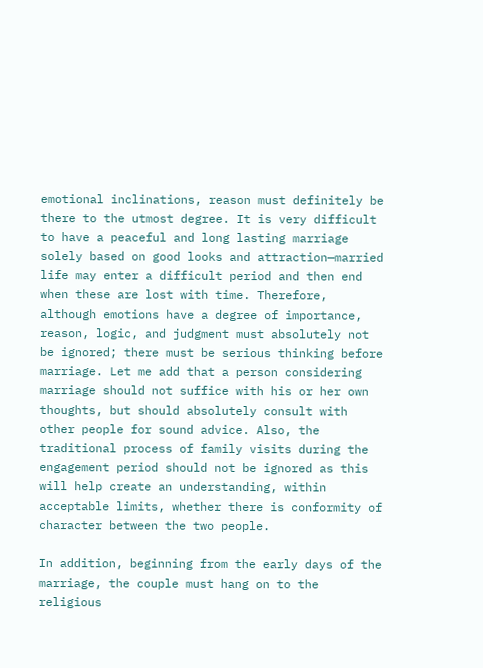emotional inclinations, reason must definitely be there to the utmost degree. It is very difficult to have a peaceful and long lasting marriage solely based on good looks and attraction—married life may enter a difficult period and then end when these are lost with time. Therefore, although emotions have a degree of importance, reason, logic, and judgment must absolutely not be ignored; there must be serious thinking before marriage. Let me add that a person considering marriage should not suffice with his or her own thoughts, but should absolutely consult with other people for sound advice. Also, the traditional process of family visits during the engagement period should not be ignored as this will help create an understanding, within acceptable limits, whether there is conformity of character between the two people.

In addition, beginning from the early days of the marriage, the couple must hang on to the religious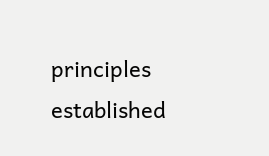principles established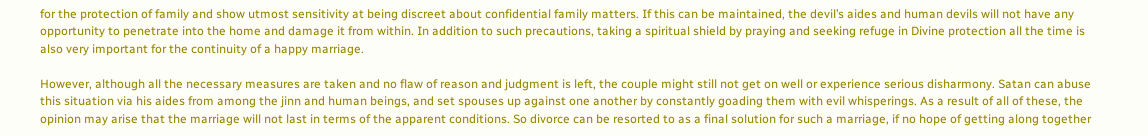for the protection of family and show utmost sensitivity at being discreet about confidential family matters. If this can be maintained, the devil’s aides and human devils will not have any opportunity to penetrate into the home and damage it from within. In addition to such precautions, taking a spiritual shield by praying and seeking refuge in Divine protection all the time is also very important for the continuity of a happy marriage.

However, although all the necessary measures are taken and no flaw of reason and judgment is left, the couple might still not get on well or experience serious disharmony. Satan can abuse this situation via his aides from among the jinn and human beings, and set spouses up against one another by constantly goading them with evil whisperings. As a result of all of these, the opinion may arise that the marriage will not last in terms of the apparent conditions. So divorce can be resorted to as a final solution for such a marriage, if no hope of getting along together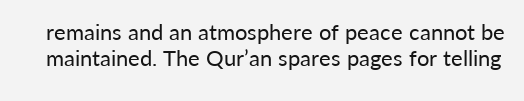remains and an atmosphere of peace cannot be maintained. The Qur’an spares pages for telling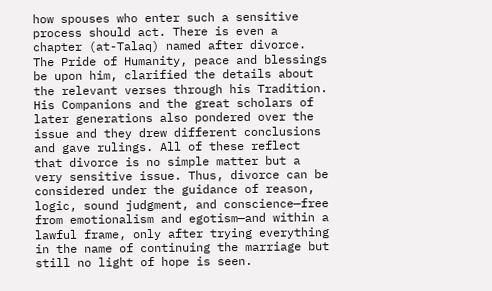how spouses who enter such a sensitive process should act. There is even a chapter (at-Talaq) named after divorce. The Pride of Humanity, peace and blessings be upon him, clarified the details about the relevant verses through his Tradition. His Companions and the great scholars of later generations also pondered over the issue and they drew different conclusions and gave rulings. All of these reflect that divorce is no simple matter but a very sensitive issue. Thus, divorce can be considered under the guidance of reason, logic, sound judgment, and conscience—free from emotionalism and egotism—and within a lawful frame, only after trying everything in the name of continuing the marriage but still no light of hope is seen.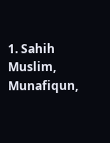1. Sahih Muslim, Munafiqun,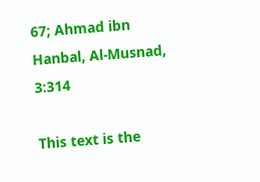67; Ahmad ibn Hanbal, Al-Musnad, 3:314

This text is the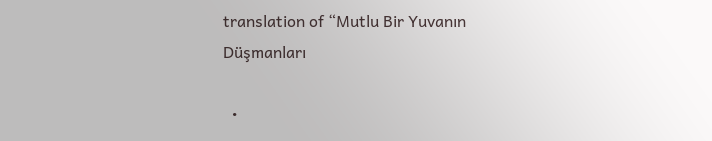translation of “Mutlu Bir Yuvanın Düşmanları

  •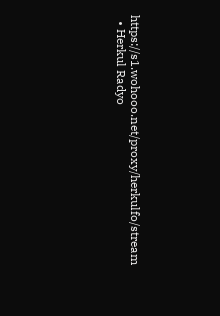https://s1.wohooo.net/proxy/herkulfo/stream
  • Herkul Radyo